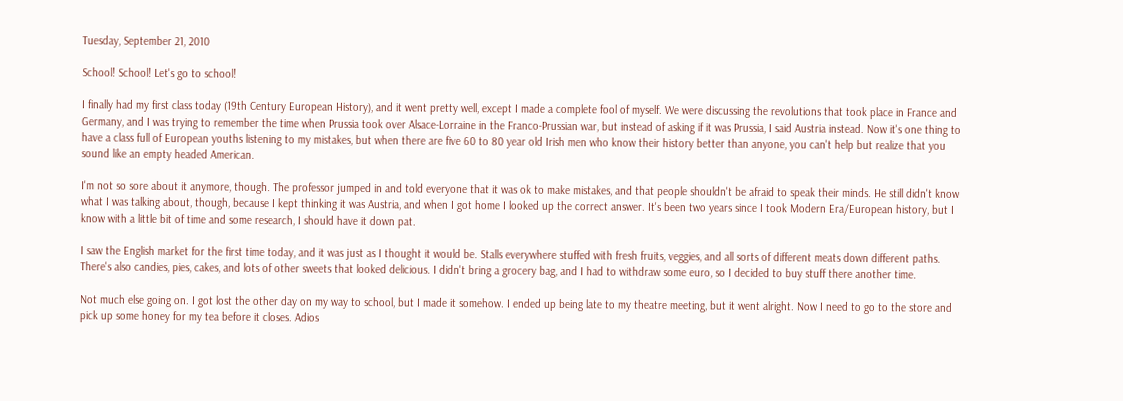Tuesday, September 21, 2010

School! School! Let's go to school!

I finally had my first class today (19th Century European History), and it went pretty well, except I made a complete fool of myself. We were discussing the revolutions that took place in France and Germany, and I was trying to remember the time when Prussia took over Alsace-Lorraine in the Franco-Prussian war, but instead of asking if it was Prussia, I said Austria instead. Now it's one thing to have a class full of European youths listening to my mistakes, but when there are five 60 to 80 year old Irish men who know their history better than anyone, you can't help but realize that you sound like an empty headed American.

I'm not so sore about it anymore, though. The professor jumped in and told everyone that it was ok to make mistakes, and that people shouldn't be afraid to speak their minds. He still didn't know what I was talking about, though, because I kept thinking it was Austria, and when I got home I looked up the correct answer. It's been two years since I took Modern Era/European history, but I know with a little bit of time and some research, I should have it down pat.

I saw the English market for the first time today, and it was just as I thought it would be. Stalls everywhere stuffed with fresh fruits, veggies, and all sorts of different meats down different paths. There's also candies, pies, cakes, and lots of other sweets that looked delicious. I didn't bring a grocery bag, and I had to withdraw some euro, so I decided to buy stuff there another time.

Not much else going on. I got lost the other day on my way to school, but I made it somehow. I ended up being late to my theatre meeting, but it went alright. Now I need to go to the store and pick up some honey for my tea before it closes. Adios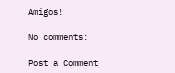Amigos!

No comments:

Post a Comment